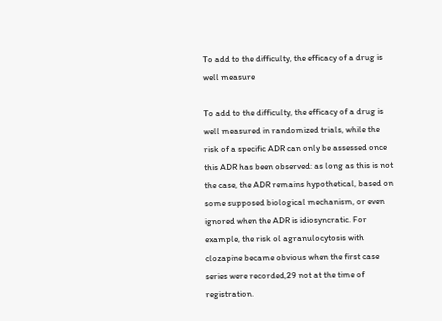To add to the difficulty, the efficacy of a drug is well measure

To add to the difficulty, the efficacy of a drug is well measured in randomized trials, while the risk of a specific ADR can only be assessed once this ADR has been observed: as long as this is not the case, the ADR remains hypothetical, based on some supposed biological mechanism, or even ignored when the ADR is idiosyncratic. For example, the risk ol agranulocytosis with clozapine became obvious when the first case series were recorded,29 not at the time of registration.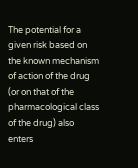The potential for a given risk based on the known mechanism of action of the drug (or on that of the pharmacological class of the drug) also enters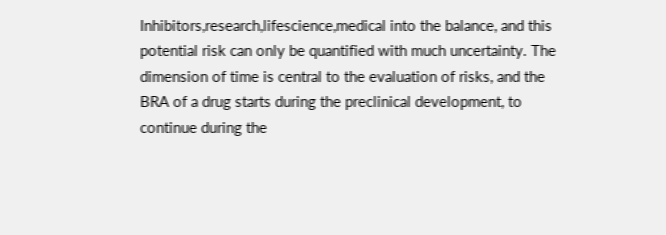Inhibitors,research,lifescience,medical into the balance, and this potential risk can only be quantified with much uncertainty. The dimension of time is central to the evaluation of risks, and the BRA of a drug starts during the preclinical development, to continue during the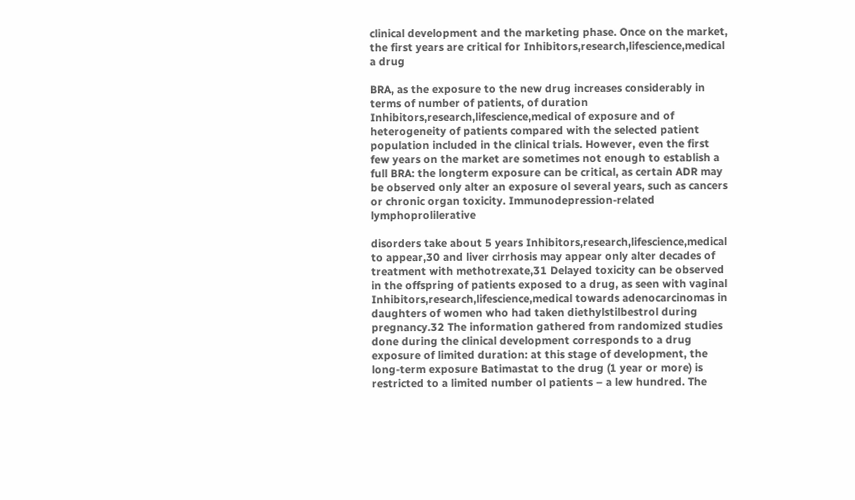clinical development and the marketing phase. Once on the market, the first years are critical for Inhibitors,research,lifescience,medical a drug

BRA, as the exposure to the new drug increases considerably in terms of number of patients, of duration Inhibitors,research,lifescience,medical of exposure and of heterogeneity of patients compared with the selected patient population included in the clinical trials. However, even the first few years on the market are sometimes not enough to establish a full BRA: the longterm exposure can be critical, as certain ADR may be observed only alter an exposure ol several years, such as cancers or chronic organ toxicity. Immunodepression-related lymphoprolilerative

disorders take about 5 years Inhibitors,research,lifescience,medical to appear,30 and liver cirrhosis may appear only alter decades of treatment with methotrexate,31 Delayed toxicity can be observed in the offspring of patients exposed to a drug, as seen with vaginal Inhibitors,research,lifescience,medical towards adenocarcinomas in daughters of women who had taken diethylstilbestrol during pregnancy.32 The information gathered from randomized studies done during the clinical development corresponds to a drug exposure of limited duration: at this stage of development, the long-term exposure Batimastat to the drug (1 year or more) is restricted to a limited number ol patients – a lew hundred. The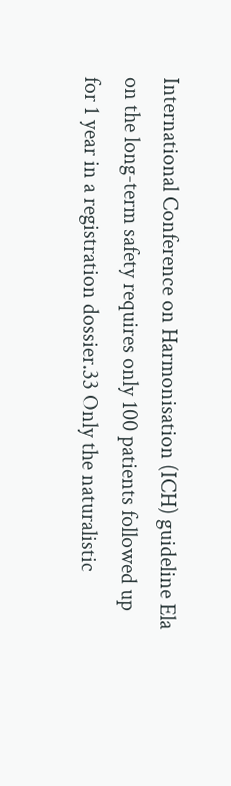International Conference on Harmonisation (ICH) guideline Ela on the long-term safety requires only 100 patients followed up for 1 year in a registration dossier.33 Only the naturalistic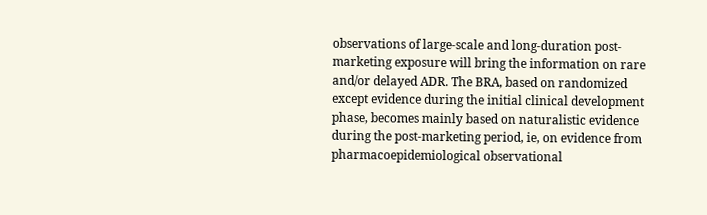observations of large-scale and long-duration post-marketing exposure will bring the information on rare and/or delayed ADR. The BRA, based on randomized except evidence during the initial clinical development phase, becomes mainly based on naturalistic evidence during the post-marketing period, ie, on evidence from pharmacoepidemiological observational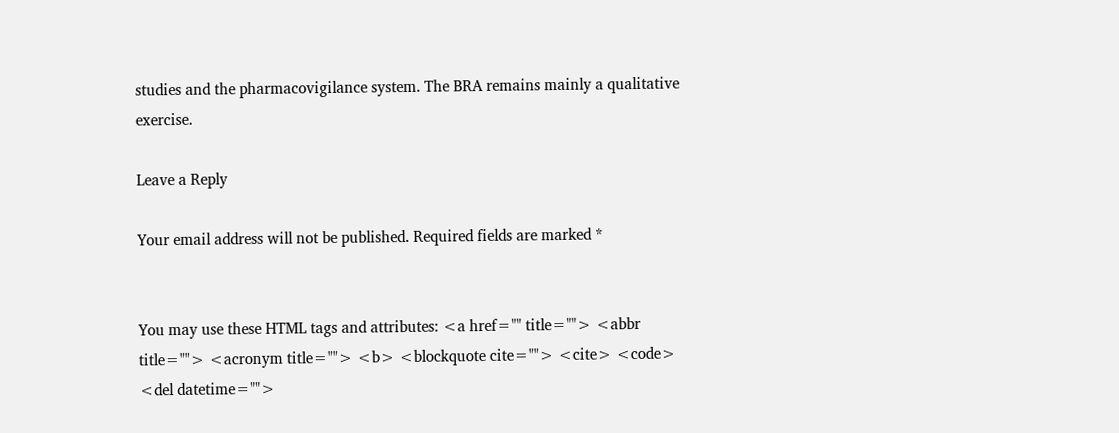studies and the pharmacovigilance system. The BRA remains mainly a qualitative exercise.

Leave a Reply

Your email address will not be published. Required fields are marked *


You may use these HTML tags and attributes: <a href="" title=""> <abbr title=""> <acronym title=""> <b> <blockquote cite=""> <cite> <code> <del datetime="">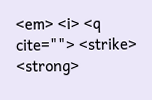<em> <i> <q cite=""> <strike> <strong>